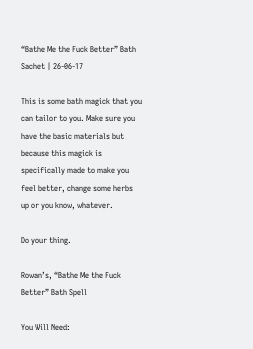“Bathe Me the Fuck Better” Bath Sachet | 26-06-17

This is some bath magick that you can tailor to you. Make sure you have the basic materials but because this magick is specifically made to make you feel better, change some herbs up or you know, whatever.

Do your thing.

Rowan’s, “Bathe Me the Fuck Better” Bath Spell

You Will Need: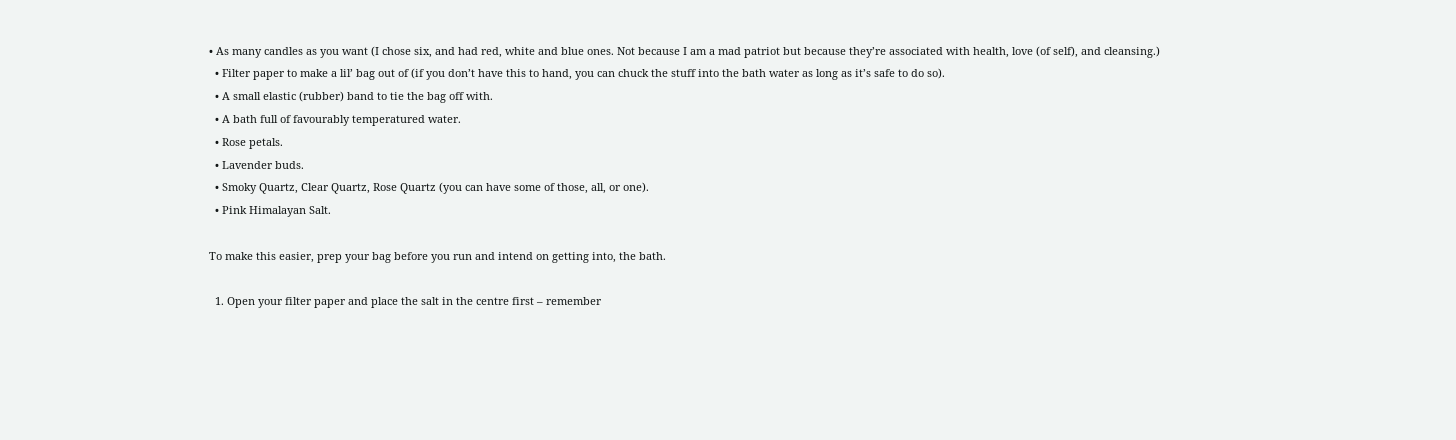• As many candles as you want (I chose six, and had red, white and blue ones. Not because I am a mad patriot but because they’re associated with health, love (of self), and cleansing.)
  • Filter paper to make a lil’ bag out of (if you don’t have this to hand, you can chuck the stuff into the bath water as long as it’s safe to do so).
  • A small elastic (rubber) band to tie the bag off with.
  • A bath full of favourably temperatured water.
  • Rose petals.
  • Lavender buds.
  • Smoky Quartz, Clear Quartz, Rose Quartz (you can have some of those, all, or one).
  • Pink Himalayan Salt.

To make this easier, prep your bag before you run and intend on getting into, the bath.

  1. Open your filter paper and place the salt in the centre first – remember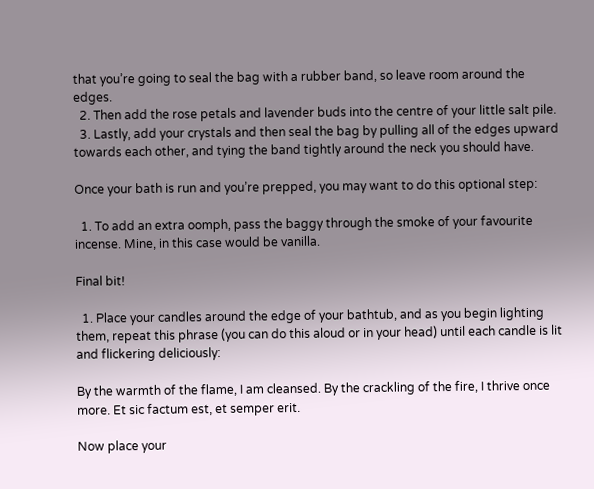that you’re going to seal the bag with a rubber band, so leave room around the edges.
  2. Then add the rose petals and lavender buds into the centre of your little salt pile.
  3. Lastly, add your crystals and then seal the bag by pulling all of the edges upward towards each other, and tying the band tightly around the neck you should have.

Once your bath is run and you’re prepped, you may want to do this optional step:

  1. To add an extra oomph, pass the baggy through the smoke of your favourite incense. Mine, in this case would be vanilla.

Final bit!

  1. Place your candles around the edge of your bathtub, and as you begin lighting them, repeat this phrase (you can do this aloud or in your head) until each candle is lit and flickering deliciously:

By the warmth of the flame, I am cleansed. By the crackling of the fire, I thrive once more. Et sic factum est, et semper erit.

Now place your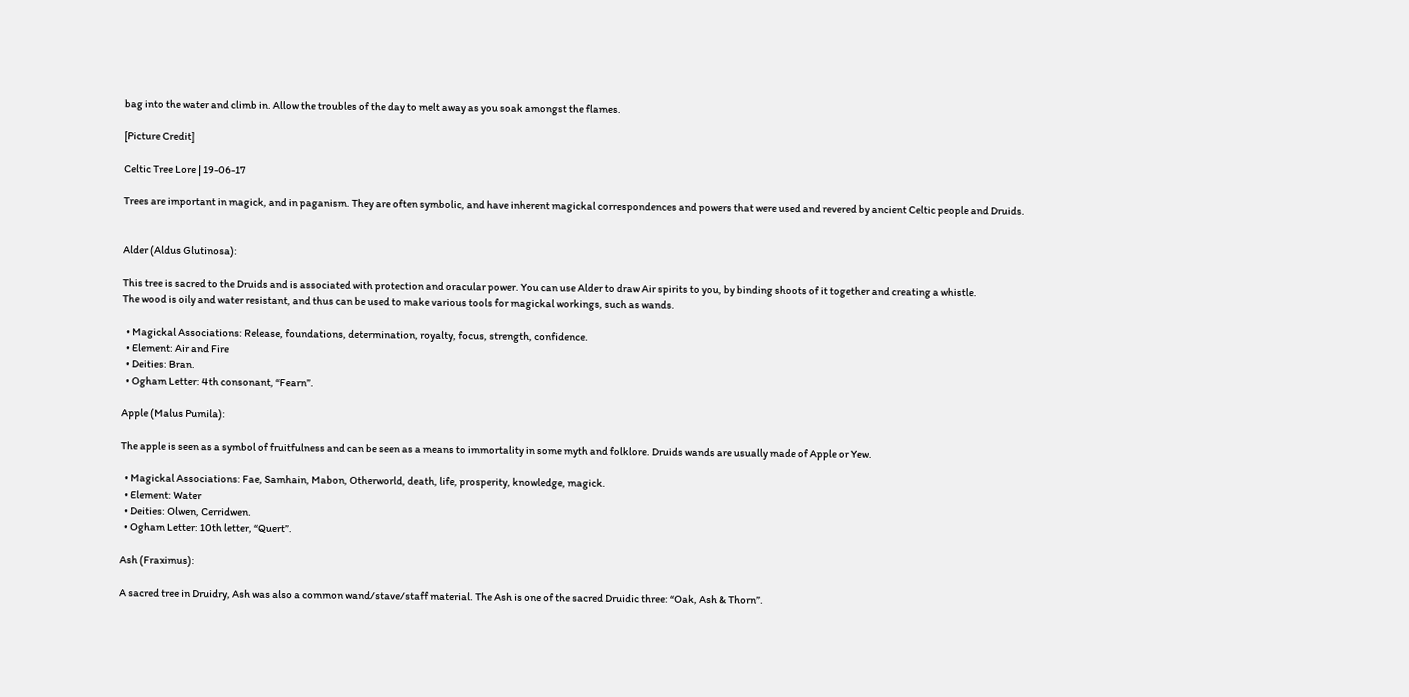bag into the water and climb in. Allow the troubles of the day to melt away as you soak amongst the flames.

[Picture Credit]

Celtic Tree Lore | 19-06-17

Trees are important in magick, and in paganism. They are often symbolic, and have inherent magickal correspondences and powers that were used and revered by ancient Celtic people and Druids.


Alder (Aldus Glutinosa):

This tree is sacred to the Druids and is associated with protection and oracular power. You can use Alder to draw Air spirits to you, by binding shoots of it together and creating a whistle.
The wood is oily and water resistant, and thus can be used to make various tools for magickal workings, such as wands.

  • Magickal Associations: Release, foundations, determination, royalty, focus, strength, confidence.
  • Element: Air and Fire
  • Deities: Bran.
  • Ogham Letter: 4th consonant, “Fearn”.

Apple (Malus Pumila):

The apple is seen as a symbol of fruitfulness and can be seen as a means to immortality in some myth and folklore. Druids wands are usually made of Apple or Yew.

  • Magickal Associations: Fae, Samhain, Mabon, Otherworld, death, life, prosperity, knowledge, magick.
  • Element: Water
  • Deities: Olwen, Cerridwen.
  • Ogham Letter: 10th letter, “Quert”.

Ash (Fraximus):

A sacred tree in Druidry, Ash was also a common wand/stave/staff material. The Ash is one of the sacred Druidic three: “Oak, Ash & Thorn”.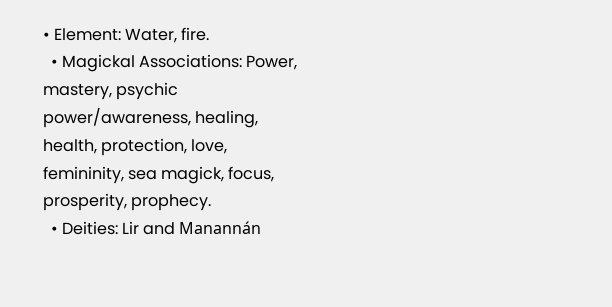• Element: Water, fire.
  • Magickal Associations: Power, mastery, psychic power/awareness, healing, health, protection, love, femininity, sea magick, focus, prosperity, prophecy.
  • Deities: Lir and Manannán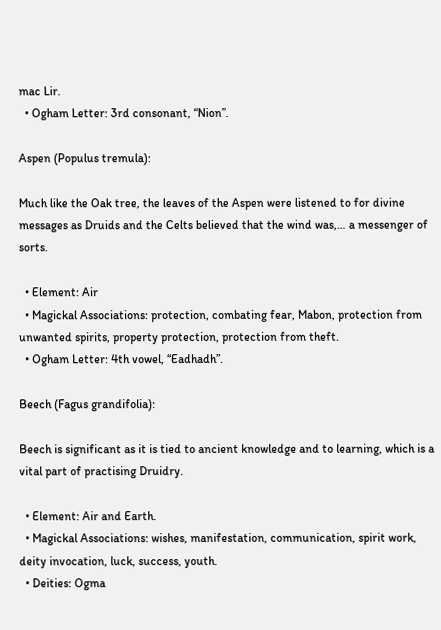mac Lir.
  • Ogham Letter: 3rd consonant, “Nion”.

Aspen (Populus tremula):

Much like the Oak tree, the leaves of the Aspen were listened to for divine messages as Druids and the Celts believed that the wind was,… a messenger of sorts.

  • Element: Air
  • Magickal Associations: protection, combating fear, Mabon, protection from unwanted spirits, property protection, protection from theft.
  • Ogham Letter: 4th vowel, “Eadhadh”.

Beech (Fagus grandifolia):

Beech is significant as it is tied to ancient knowledge and to learning, which is a vital part of practising Druidry.

  • Element: Air and Earth.
  • Magickal Associations: wishes, manifestation, communication, spirit work, deity invocation, luck, success, youth.
  • Deities: Ogma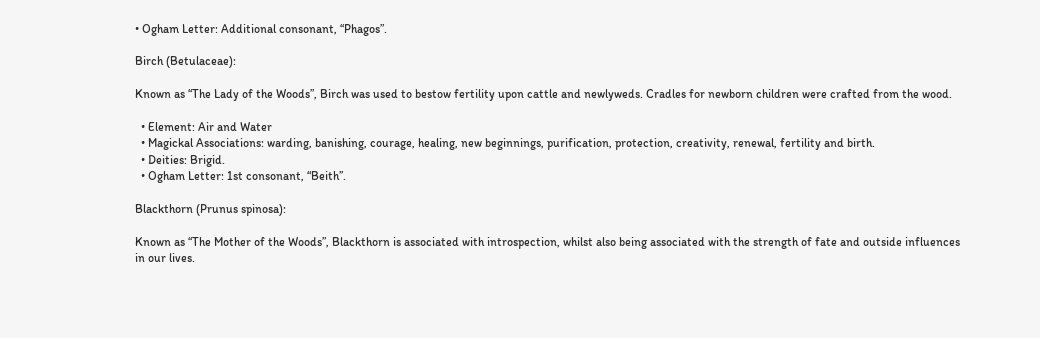• Ogham Letter: Additional consonant, “Phagos”.

Birch (Betulaceae):

Known as “The Lady of the Woods”, Birch was used to bestow fertility upon cattle and newlyweds. Cradles for newborn children were crafted from the wood.

  • Element: Air and Water
  • Magickal Associations: warding, banishing, courage, healing, new beginnings, purification, protection, creativity, renewal, fertility and birth.
  • Deities: Brigid.
  • Ogham Letter: 1st consonant, “Beith”.

Blackthorn (Prunus spinosa):

Known as “The Mother of the Woods”, Blackthorn is associated with introspection, whilst also being associated with the strength of fate and outside influences in our lives.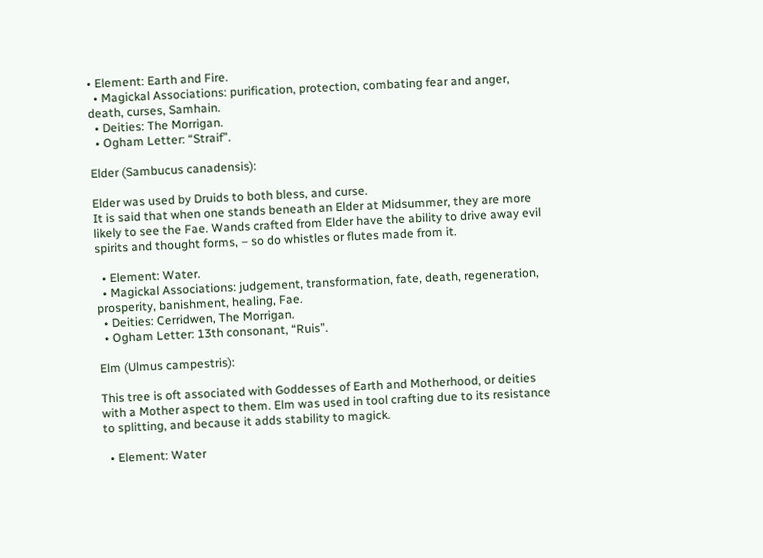• Element: Earth and Fire.
  • Magickal Associations: purification, protection, combating fear and anger, death, curses, Samhain.
  • Deities: The Morrigan.
  • Ogham Letter: “Straif”.

Elder (Sambucus canadensis):

Elder was used by Druids to both bless, and curse.
It is said that when one stands beneath an Elder at Midsummer, they are more likely to see the Fae. Wands crafted from Elder have the ability to drive away evil spirits and thought forms, – so do whistles or flutes made from it.

  • Element: Water.
  • Magickal Associations: judgement, transformation, fate, death, regeneration, prosperity, banishment, healing, Fae.
  • Deities: Cerridwen, The Morrigan.
  • Ogham Letter: 13th consonant, “Ruis”.

Elm (Ulmus campestris):

This tree is oft associated with Goddesses of Earth and Motherhood, or deities with a Mother aspect to them. Elm was used in tool crafting due to its resistance to splitting, and because it adds stability to magick.

  • Element: Water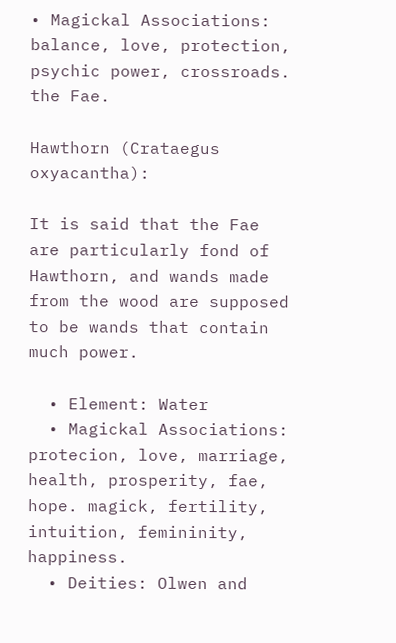• Magickal Associations: balance, love, protection, psychic power, crossroads. the Fae.

Hawthorn (Crataegus oxyacantha):

It is said that the Fae are particularly fond of Hawthorn, and wands made from the wood are supposed to be wands that contain much power.

  • Element: Water
  • Magickal Associations: protecion, love, marriage, health, prosperity, fae, hope. magick, fertility, intuition, femininity, happiness.
  • Deities: Olwen and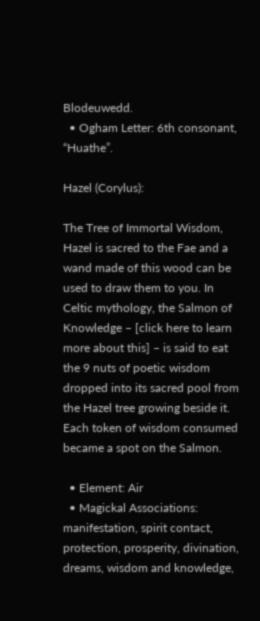Blodeuwedd.
  • Ogham Letter: 6th consonant, “Huathe”.

Hazel (Corylus):

The Tree of Immortal Wisdom, Hazel is sacred to the Fae and a wand made of this wood can be used to draw them to you. In Celtic mythology, the Salmon of Knowledge – [click here to learn more about this] – is said to eat the 9 nuts of poetic wisdom dropped into its sacred pool from the Hazel tree growing beside it. Each token of wisdom consumed became a spot on the Salmon.

  • Element: Air
  • Magickal Associations: manifestation, spirit contact, protection, prosperity, divination, dreams, wisdom and knowledge,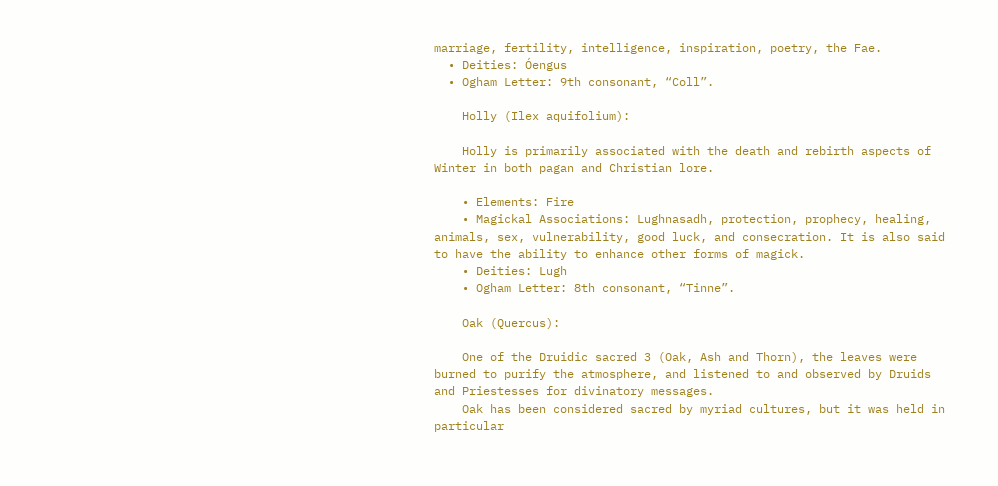marriage, fertility, intelligence, inspiration, poetry, the Fae.
  • Deities: Óengus
  • Ogham Letter: 9th consonant, “Coll”.

    Holly (Ilex aquifolium):

    Holly is primarily associated with the death and rebirth aspects of Winter in both pagan and Christian lore.

    • Elements: Fire
    • Magickal Associations: Lughnasadh, protection, prophecy, healing, animals, sex, vulnerability, good luck, and consecration. It is also said to have the ability to enhance other forms of magick.
    • Deities: Lugh
    • Ogham Letter: 8th consonant, “Tinne”.

    Oak (Quercus):

    One of the Druidic sacred 3 (Oak, Ash and Thorn), the leaves were burned to purify the atmosphere, and listened to and observed by Druids and Priestesses for divinatory messages.
    Oak has been considered sacred by myriad cultures, but it was held in particular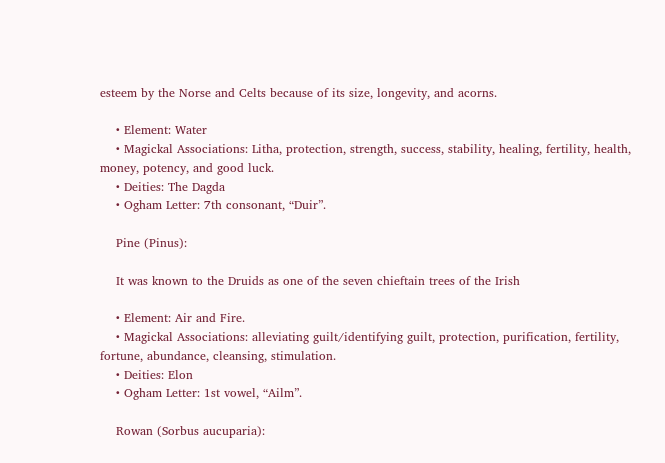esteem by the Norse and Celts because of its size, longevity, and acorns.

    • Element: Water
    • Magickal Associations: Litha, protection, strength, success, stability, healing, fertility, health, money, potency, and good luck.
    • Deities: The Dagda
    • Ogham Letter: 7th consonant, “Duir”.

    Pine (Pinus):

    It was known to the Druids as one of the seven chieftain trees of the Irish

    • Element: Air and Fire.
    • Magickal Associations: alleviating guilt/identifying guilt, protection, purification, fertility, fortune, abundance, cleansing, stimulation.
    • Deities: Elon
    • Ogham Letter: 1st vowel, “Ailm”.

    Rowan (Sorbus aucuparia):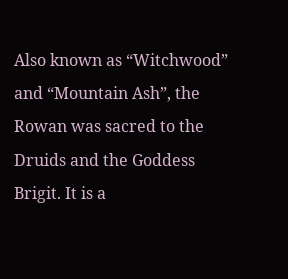Also known as “Witchwood” and “Mountain Ash”, the Rowan was sacred to the Druids and the Goddess Brigit. It is a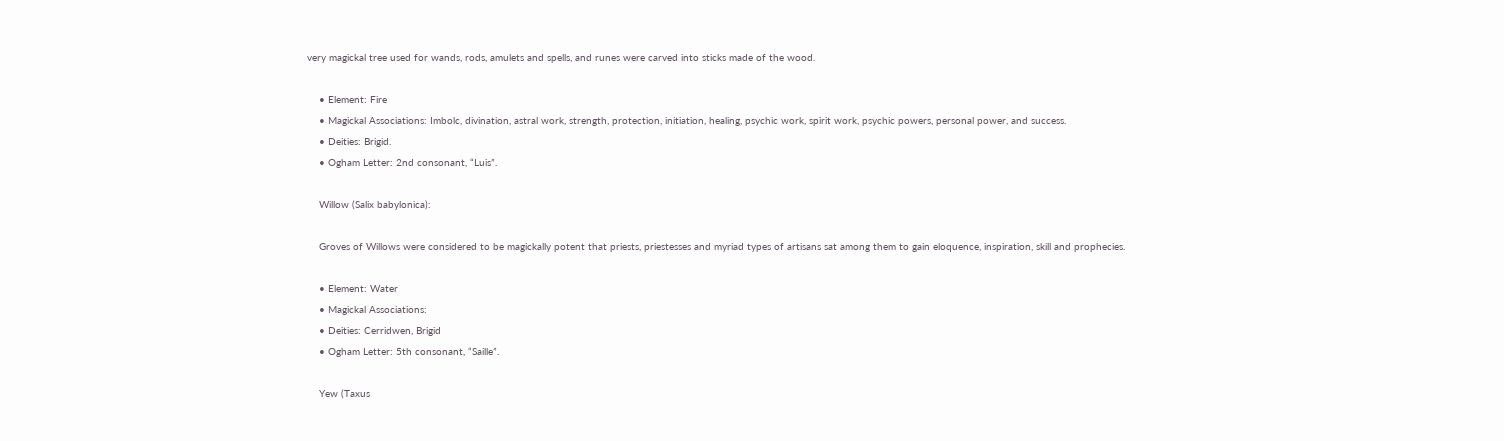very magickal tree used for wands, rods, amulets and spells, and runes were carved into sticks made of the wood.

    • Element: Fire
    • Magickal Associations: Imbolc, divination, astral work, strength, protection, initiation, healing, psychic work, spirit work, psychic powers, personal power, and success.
    • Deities: Brigid.
    • Ogham Letter: 2nd consonant, “Luis”.

    Willow (Salix babylonica):

    Groves of Willows were considered to be magickally potent that priests, priestesses and myriad types of artisans sat among them to gain eloquence, inspiration, skill and prophecies.

    • Element: Water
    • Magickal Associations:
    • Deities: Cerridwen, Brigid
    • Ogham Letter: 5th consonant, “Saille”.

    Yew (Taxus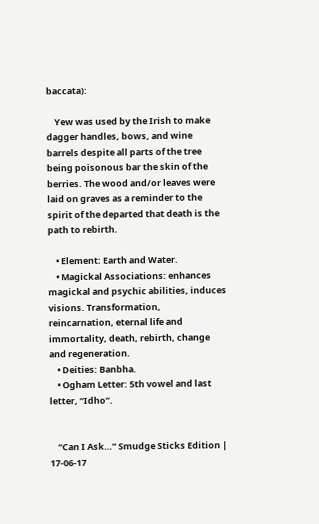baccata):

    Yew was used by the Irish to make dagger handles, bows, and wine barrels despite all parts of the tree being poisonous bar the skin of the berries. The wood and/or leaves were laid on graves as a reminder to the spirit of the departed that death is the path to rebirth.

    • Element: Earth and Water.
    • Magickal Associations: enhances magickal and psychic abilities, induces visions. Transformation, reincarnation, eternal life and immortality, death, rebirth, change and regeneration.
    • Deities: Banbha.
    • Ogham Letter: 5th vowel and last letter, “Idho”.


    “Can I Ask…” Smudge Sticks Edition | 17-06-17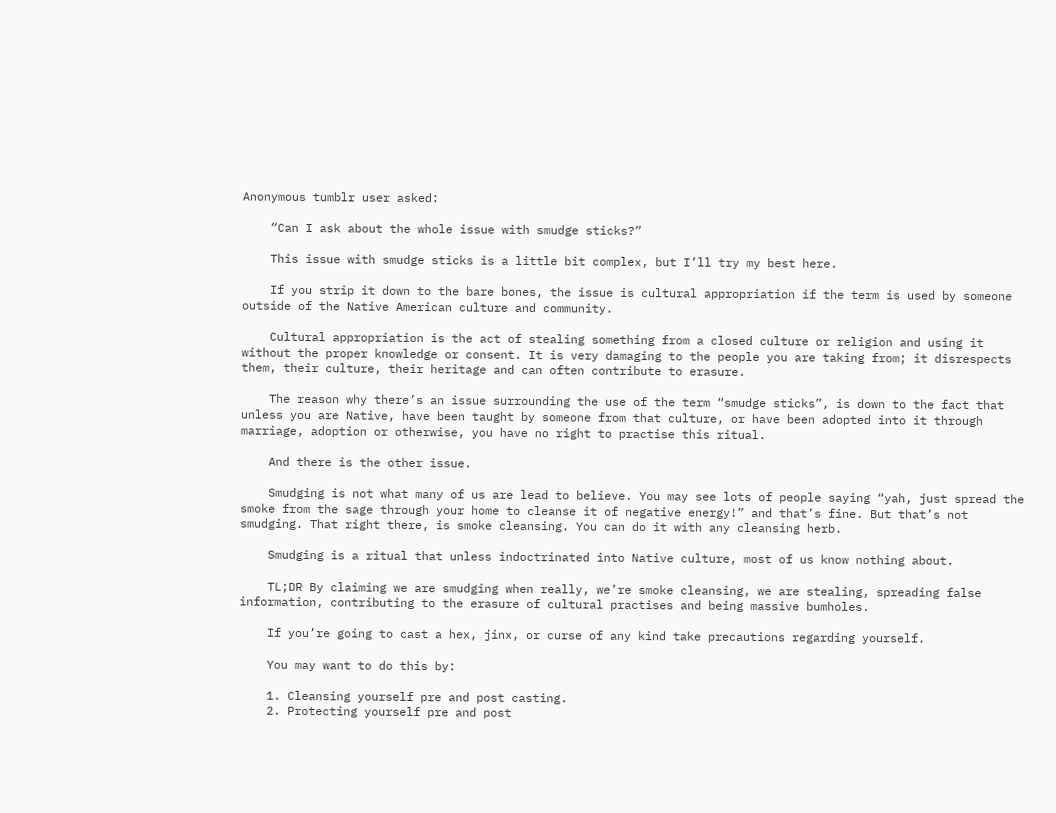Anonymous tumblr user asked:

    “Can I ask about the whole issue with smudge sticks?”

    This issue with smudge sticks is a little bit complex, but I’ll try my best here.

    If you strip it down to the bare bones, the issue is cultural appropriation if the term is used by someone outside of the Native American culture and community.

    Cultural appropriation is the act of stealing something from a closed culture or religion and using it without the proper knowledge or consent. It is very damaging to the people you are taking from; it disrespects them, their culture, their heritage and can often contribute to erasure.

    The reason why there’s an issue surrounding the use of the term “smudge sticks”, is down to the fact that unless you are Native, have been taught by someone from that culture, or have been adopted into it through marriage, adoption or otherwise, you have no right to practise this ritual.

    And there is the other issue.

    Smudging is not what many of us are lead to believe. You may see lots of people saying “yah, just spread the smoke from the sage through your home to cleanse it of negative energy!” and that’s fine. But that’s not smudging. That right there, is smoke cleansing. You can do it with any cleansing herb.

    Smudging is a ritual that unless indoctrinated into Native culture, most of us know nothing about.

    TL;DR By claiming we are smudging when really, we’re smoke cleansing, we are stealing, spreading false information, contributing to the erasure of cultural practises and being massive bumholes.

    If you’re going to cast a hex, jinx, or curse of any kind take precautions regarding yourself.

    You may want to do this by:

    1. Cleansing yourself pre and post casting.
    2. Protecting yourself pre and post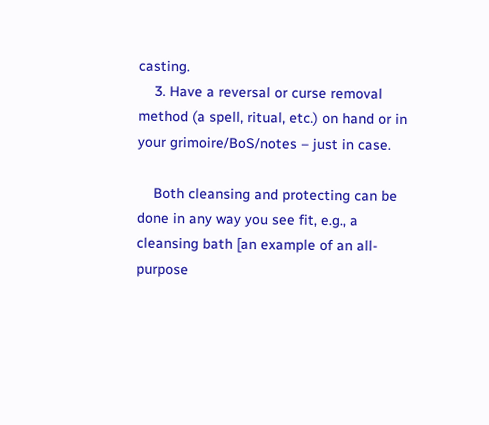casting.
    3. Have a reversal or curse removal method (a spell, ritual, etc.) on hand or in your grimoire/BoS/notes – just in case.

    Both cleansing and protecting can be done in any way you see fit, e.g., a cleansing bath [an example of an all-purpose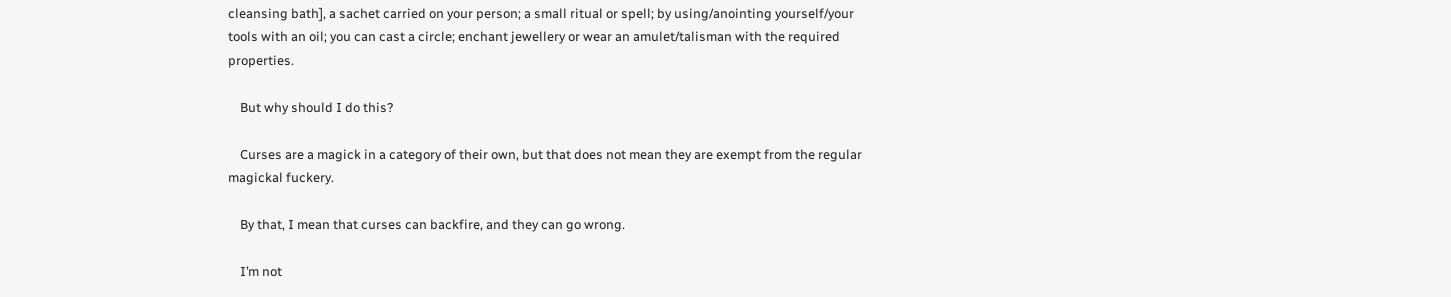cleansing bath], a sachet carried on your person; a small ritual or spell; by using/anointing yourself/your tools with an oil; you can cast a circle; enchant jewellery or wear an amulet/talisman with the required properties.

    But why should I do this?

    Curses are a magick in a category of their own, but that does not mean they are exempt from the regular magickal fuckery.

    By that, I mean that curses can backfire, and they can go wrong.

    I’m not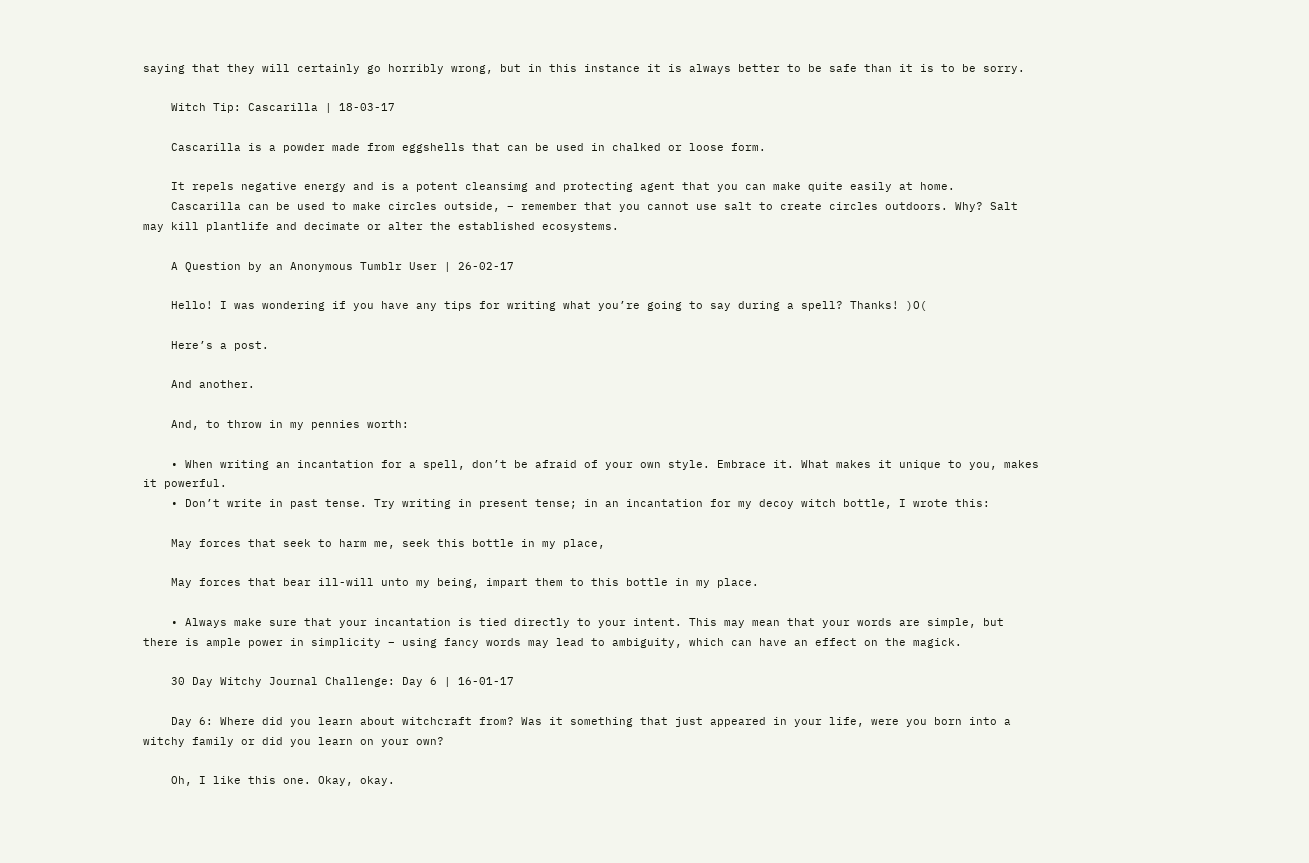saying that they will certainly go horribly wrong, but in this instance it is always better to be safe than it is to be sorry.

    Witch Tip: Cascarilla | 18-03-17

    Cascarilla is a powder made from eggshells that can be used in chalked or loose form.

    It repels negative energy and is a potent cleansimg and protecting agent that you can make quite easily at home.
    Cascarilla can be used to make circles outside, – remember that you cannot use salt to create circles outdoors. Why? Salt may kill plantlife and decimate or alter the established ecosystems.

    A Question by an Anonymous Tumblr User | 26-02-17

    Hello! I was wondering if you have any tips for writing what you’re going to say during a spell? Thanks! )O(

    Here’s a post.

    And another.

    And, to throw in my pennies worth:

    • When writing an incantation for a spell, don’t be afraid of your own style. Embrace it. What makes it unique to you, makes it powerful.
    • Don’t write in past tense. Try writing in present tense; in an incantation for my decoy witch bottle, I wrote this:

    May forces that seek to harm me, seek this bottle in my place,

    May forces that bear ill-will unto my being, impart them to this bottle in my place.

    • Always make sure that your incantation is tied directly to your intent. This may mean that your words are simple, but there is ample power in simplicity – using fancy words may lead to ambiguity, which can have an effect on the magick.

    30 Day Witchy Journal Challenge: Day 6 | 16-01-17

    Day 6: Where did you learn about witchcraft from? Was it something that just appeared in your life, were you born into a witchy family or did you learn on your own?

    Oh, I like this one. Okay, okay.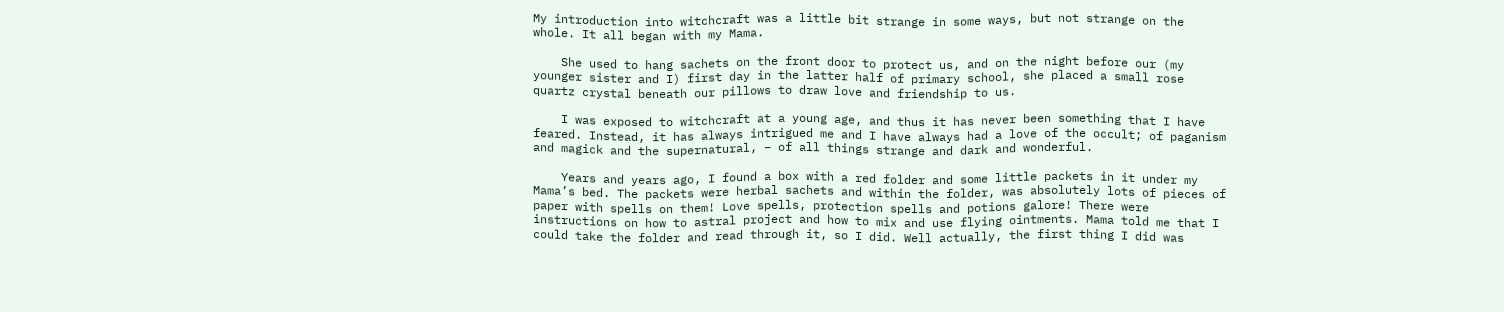My introduction into witchcraft was a little bit strange in some ways, but not strange on the whole. It all began with my Mama.

    She used to hang sachets on the front door to protect us, and on the night before our (my younger sister and I) first day in the latter half of primary school, she placed a small rose quartz crystal beneath our pillows to draw love and friendship to us.

    I was exposed to witchcraft at a young age, and thus it has never been something that I have feared. Instead, it has always intrigued me and I have always had a love of the occult; of paganism and magick and the supernatural, – of all things strange and dark and wonderful.

    Years and years ago, I found a box with a red folder and some little packets in it under my Mama’s bed. The packets were herbal sachets and within the folder, was absolutely lots of pieces of paper with spells on them! Love spells, protection spells and potions galore! There were instructions on how to astral project and how to mix and use flying ointments. Mama told me that I could take the folder and read through it, so I did. Well actually, the first thing I did was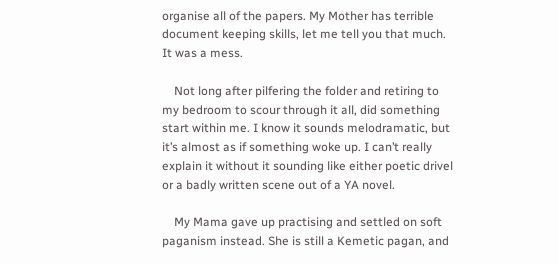organise all of the papers. My Mother has terrible document keeping skills, let me tell you that much. It was a mess.

    Not long after pilfering the folder and retiring to my bedroom to scour through it all, did something start within me. I know it sounds melodramatic, but it’s almost as if something woke up. I can’t really explain it without it sounding like either poetic drivel or a badly written scene out of a YA novel.

    My Mama gave up practising and settled on soft paganism instead. She is still a Kemetic pagan, and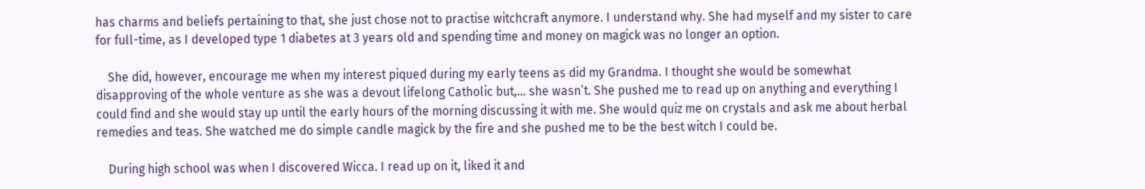has charms and beliefs pertaining to that, she just chose not to practise witchcraft anymore. I understand why. She had myself and my sister to care for full-time, as I developed type 1 diabetes at 3 years old and spending time and money on magick was no longer an option.

    She did, however, encourage me when my interest piqued during my early teens as did my Grandma. I thought she would be somewhat disapproving of the whole venture as she was a devout lifelong Catholic but,… she wasn’t. She pushed me to read up on anything and everything I could find and she would stay up until the early hours of the morning discussing it with me. She would quiz me on crystals and ask me about herbal remedies and teas. She watched me do simple candle magick by the fire and she pushed me to be the best witch I could be.

    During high school was when I discovered Wicca. I read up on it, liked it and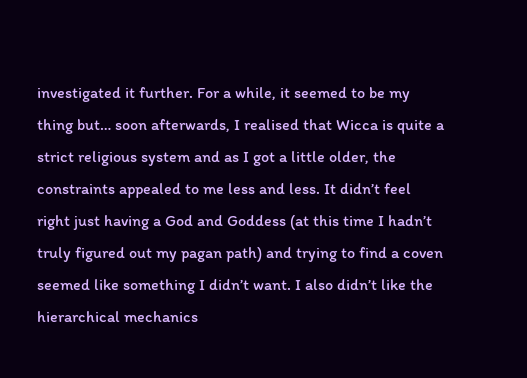investigated it further. For a while, it seemed to be my thing but… soon afterwards, I realised that Wicca is quite a strict religious system and as I got a little older, the constraints appealed to me less and less. It didn’t feel right just having a God and Goddess (at this time I hadn’t truly figured out my pagan path) and trying to find a coven seemed like something I didn’t want. I also didn’t like the hierarchical mechanics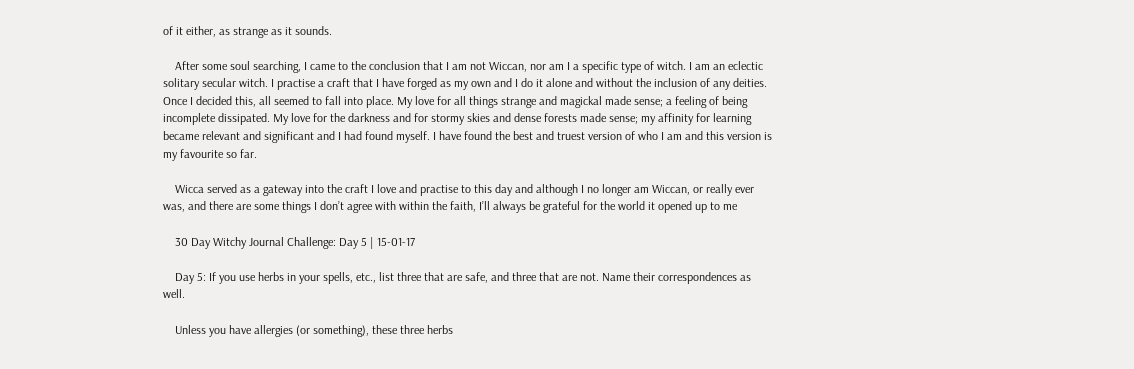of it either, as strange as it sounds.

    After some soul searching, I came to the conclusion that I am not Wiccan, nor am I a specific type of witch. I am an eclectic solitary secular witch. I practise a craft that I have forged as my own and I do it alone and without the inclusion of any deities. Once I decided this, all seemed to fall into place. My love for all things strange and magickal made sense; a feeling of being incomplete dissipated. My love for the darkness and for stormy skies and dense forests made sense; my affinity for learning became relevant and significant and I had found myself. I have found the best and truest version of who I am and this version is my favourite so far.

    Wicca served as a gateway into the craft I love and practise to this day and although I no longer am Wiccan, or really ever was, and there are some things I don’t agree with within the faith, I’ll always be grateful for the world it opened up to me

    30 Day Witchy Journal Challenge: Day 5 | 15-01-17

    Day 5: If you use herbs in your spells, etc., list three that are safe, and three that are not. Name their correspondences as well.

    Unless you have allergies (or something), these three herbs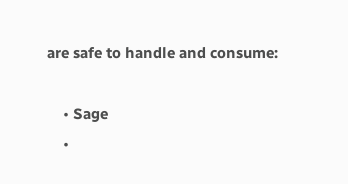are safe to handle and consume:

    • Sage
    •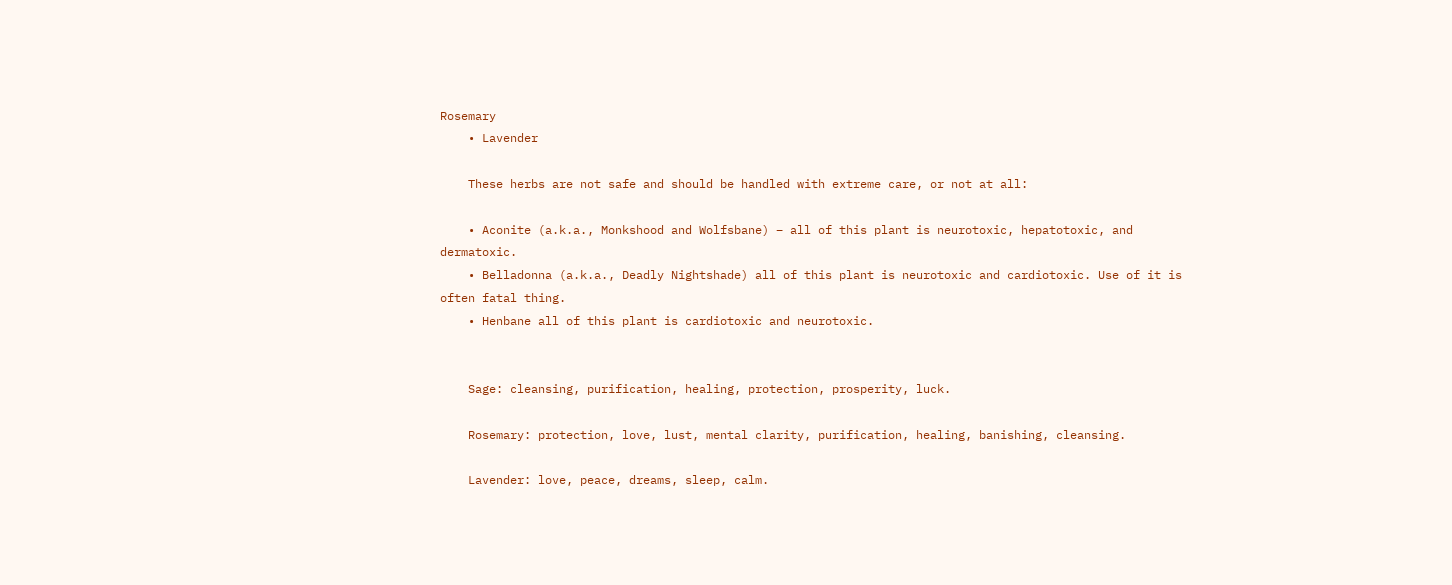Rosemary
    • Lavender

    These herbs are not safe and should be handled with extreme care, or not at all:

    • Aconite (a.k.a., Monkshood and Wolfsbane) – all of this plant is neurotoxic, hepatotoxic, and dermatoxic.
    • Belladonna (a.k.a., Deadly Nightshade) all of this plant is neurotoxic and cardiotoxic. Use of it is often fatal thing.
    • Henbane all of this plant is cardiotoxic and neurotoxic.


    Sage: cleansing, purification, healing, protection, prosperity, luck.

    Rosemary: protection, love, lust, mental clarity, purification, healing, banishing, cleansing.

    Lavender: love, peace, dreams, sleep, calm.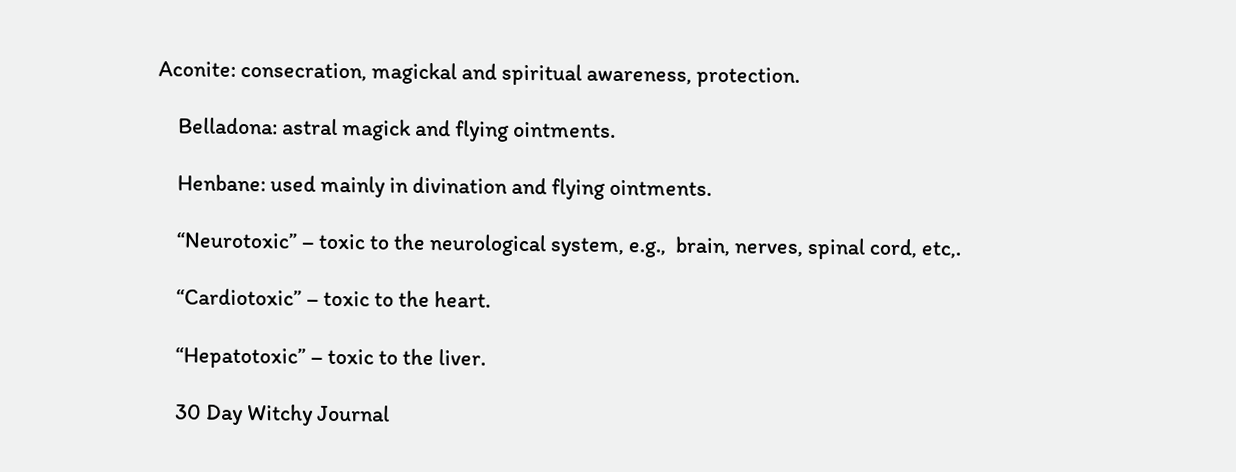Aconite: consecration, magickal and spiritual awareness, protection.

    Belladona: astral magick and flying ointments.

    Henbane: used mainly in divination and flying ointments.

    “Neurotoxic” – toxic to the neurological system, e.g.,  brain, nerves, spinal cord, etc,.

    “Cardiotoxic” – toxic to the heart.

    “Hepatotoxic” – toxic to the liver.

    30 Day Witchy Journal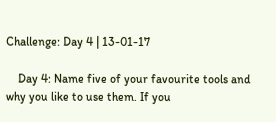Challenge: Day 4 | 13-01-17

    Day 4: Name five of your favourite tools and why you like to use them. If you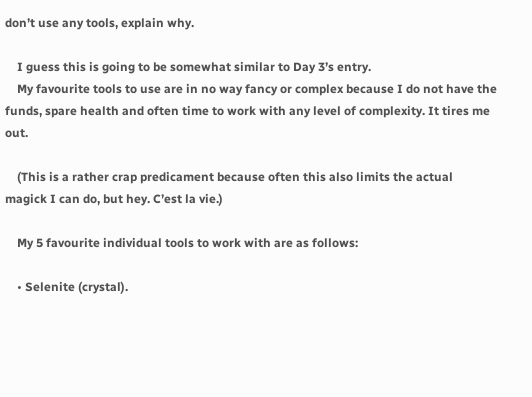don’t use any tools, explain why.

    I guess this is going to be somewhat similar to Day 3’s entry.
    My favourite tools to use are in no way fancy or complex because I do not have the funds, spare health and often time to work with any level of complexity. It tires me out.

    (This is a rather crap predicament because often this also limits the actual magick I can do, but hey. C’est la vie.)

    My 5 favourite individual tools to work with are as follows:

    • Selenite (crystal).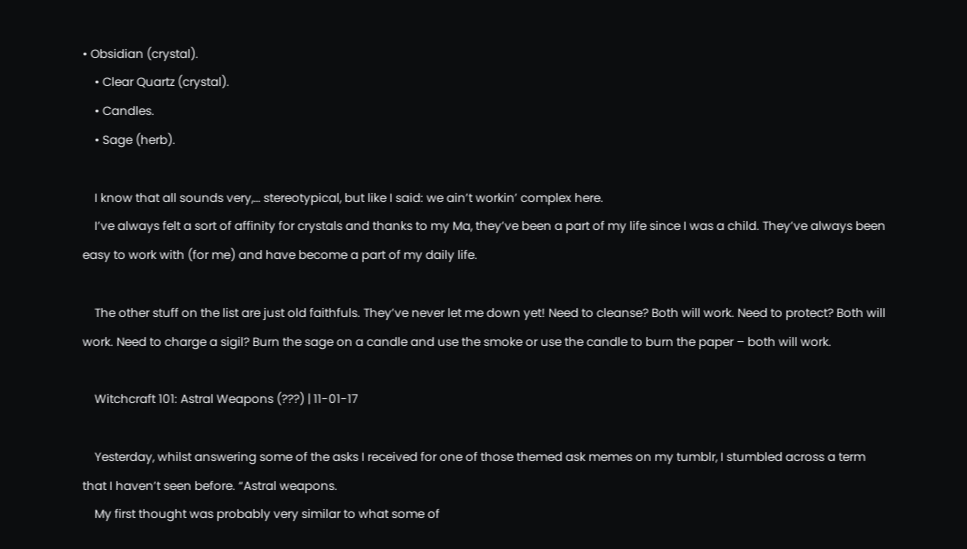• Obsidian (crystal).
    • Clear Quartz (crystal).
    • Candles.
    • Sage (herb).

    I know that all sounds very,… stereotypical, but like I said: we ain’t workin’ complex here.
    I’ve always felt a sort of affinity for crystals and thanks to my Ma, they’ve been a part of my life since I was a child. They’ve always been easy to work with (for me) and have become a part of my daily life.

    The other stuff on the list are just old faithfuls. They’ve never let me down yet! Need to cleanse? Both will work. Need to protect? Both will work. Need to charge a sigil? Burn the sage on a candle and use the smoke or use the candle to burn the paper – both will work.

    Witchcraft 101: Astral Weapons (???) | 11-01-17

    Yesterday, whilst answering some of the asks I received for one of those themed ask memes on my tumblr, I stumbled across a term that I haven’t seen before. “Astral weapons.
    My first thought was probably very similar to what some of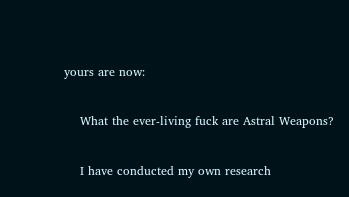yours are now:

    What the ever-living fuck are Astral Weapons?

    I have conducted my own research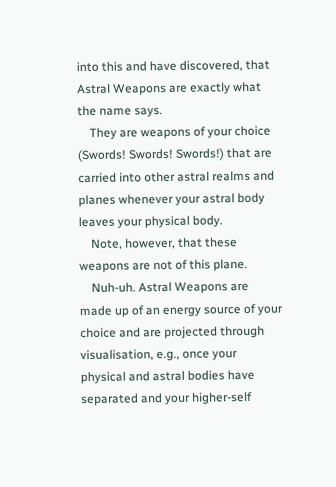into this and have discovered, that Astral Weapons are exactly what the name says.
    They are weapons of your choice (Swords! Swords! Swords!) that are carried into other astral realms and planes whenever your astral body leaves your physical body.
    Note, however, that these weapons are not of this plane.
    Nuh-uh. Astral Weapons are made up of an energy source of your choice and are projected through visualisation, e.g., once your physical and astral bodies have separated and your higher-self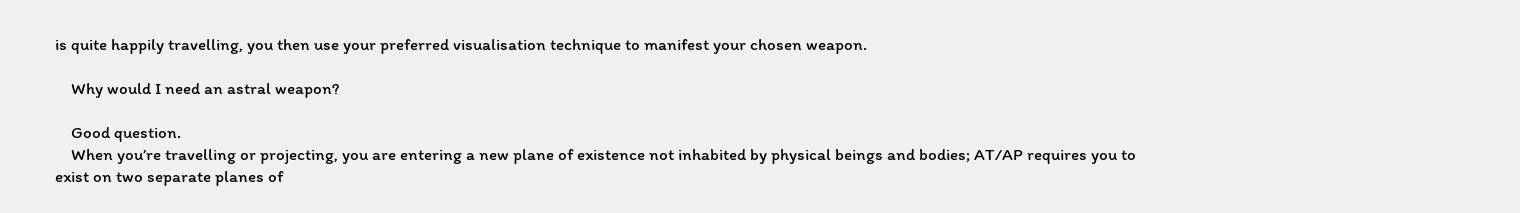is quite happily travelling, you then use your preferred visualisation technique to manifest your chosen weapon.

    Why would I need an astral weapon?

    Good question.
    When you’re travelling or projecting, you are entering a new plane of existence not inhabited by physical beings and bodies; AT/AP requires you to exist on two separate planes of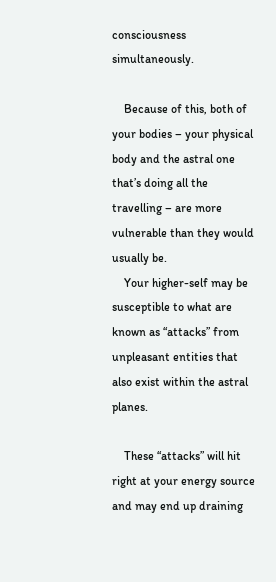consciousness simultaneously.

    Because of this, both of your bodies – your physical body and the astral one that’s doing all the travelling – are more vulnerable than they would usually be.
    Your higher-self may be susceptible to what are known as “attacks” from unpleasant entities that also exist within the astral planes.

    These “attacks” will hit right at your energy source and may end up draining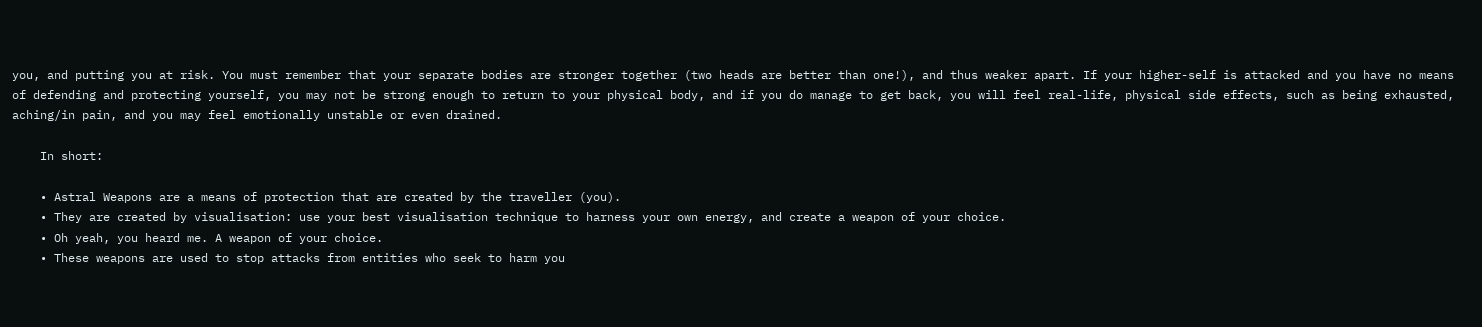you, and putting you at risk. You must remember that your separate bodies are stronger together (two heads are better than one!), and thus weaker apart. If your higher-self is attacked and you have no means of defending and protecting yourself, you may not be strong enough to return to your physical body, and if you do manage to get back, you will feel real-life, physical side effects, such as being exhausted, aching/in pain, and you may feel emotionally unstable or even drained.

    In short:

    • Astral Weapons are a means of protection that are created by the traveller (you).
    • They are created by visualisation: use your best visualisation technique to harness your own energy, and create a weapon of your choice.
    • Oh yeah, you heard me. A weapon of your choice.
    • These weapons are used to stop attacks from entities who seek to harm you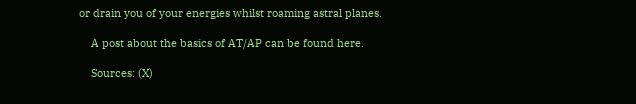or drain you of your energies whilst roaming astral planes.

    A post about the basics of AT/AP can be found here.

    Sources: (X)